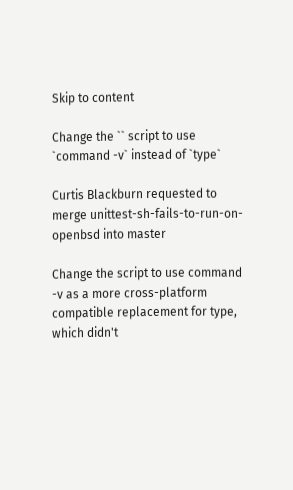Skip to content

Change the `` script to use `command -v` instead of `type`

Curtis Blackburn requested to merge unittest-sh-fails-to-run-on-openbsd into master

Change the script to use command -v as a more cross-platform compatible replacement for type, which didn't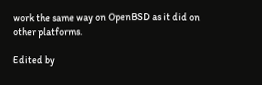work the same way on OpenBSD as it did on other platforms.

Edited by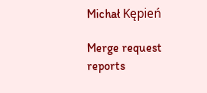Michał Kępień

Merge request reports